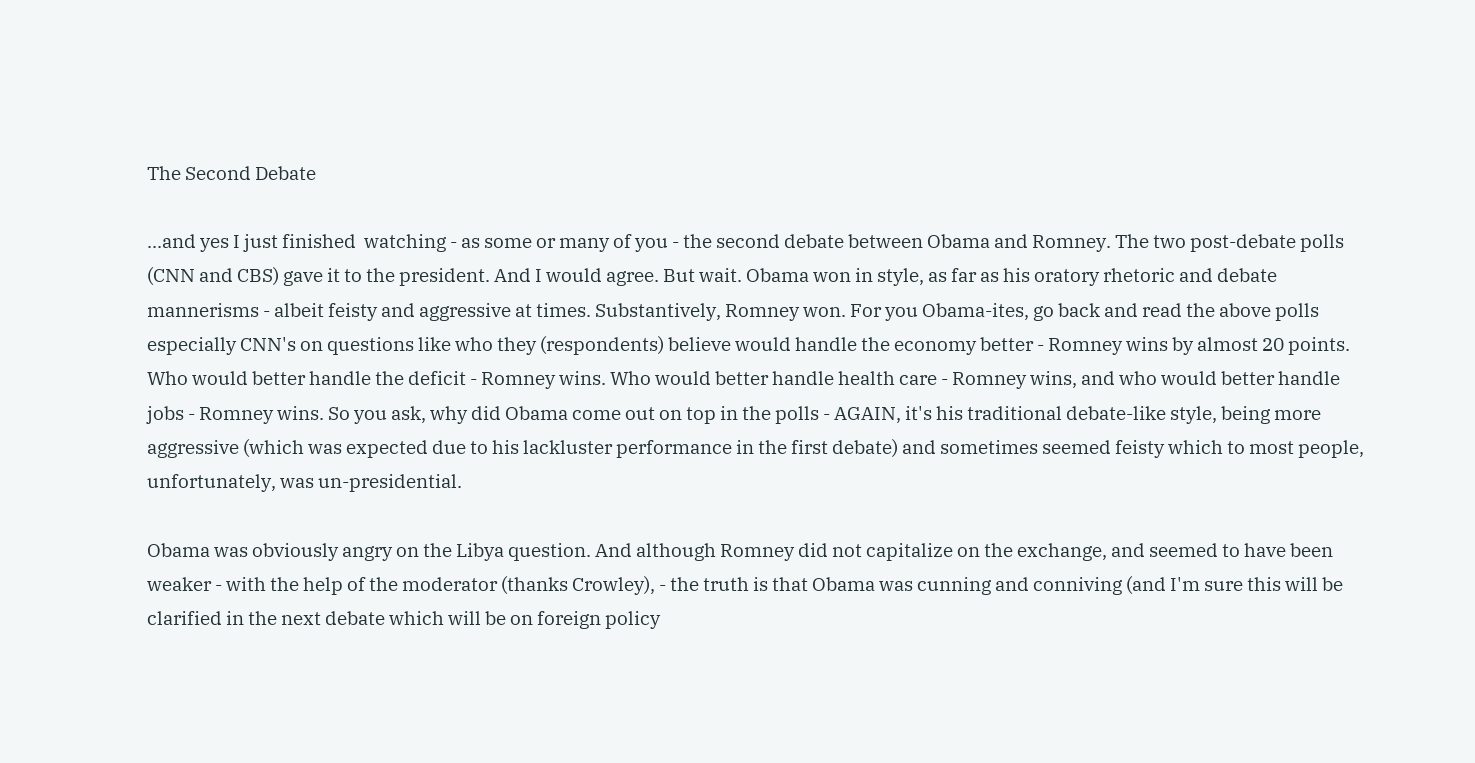The Second Debate

...and yes I just finished  watching - as some or many of you - the second debate between Obama and Romney. The two post-debate polls (CNN and CBS) gave it to the president. And I would agree. But wait. Obama won in style, as far as his oratory rhetoric and debate mannerisms - albeit feisty and aggressive at times. Substantively, Romney won. For you Obama-ites, go back and read the above polls especially CNN's on questions like who they (respondents) believe would handle the economy better - Romney wins by almost 20 points. Who would better handle the deficit - Romney wins. Who would better handle health care - Romney wins, and who would better handle jobs - Romney wins. So you ask, why did Obama come out on top in the polls - AGAIN, it's his traditional debate-like style, being more aggressive (which was expected due to his lackluster performance in the first debate) and sometimes seemed feisty which to most people, unfortunately, was un-presidential.

Obama was obviously angry on the Libya question. And although Romney did not capitalize on the exchange, and seemed to have been weaker - with the help of the moderator (thanks Crowley), - the truth is that Obama was cunning and conniving (and I'm sure this will be clarified in the next debate which will be on foreign policy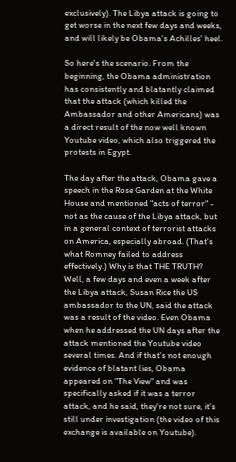exclusively). The Libya attack is going to get worse in the next few days and weeks, and will likely be Obama's Achilles' heel.

So here's the scenario. From the beginning, the Obama administration has consistently and blatantly claimed that the attack (which killed the Ambassador and other Americans) was a direct result of the now well known Youtube video, which also triggered the protests in Egypt.

The day after the attack, Obama gave a speech in the Rose Garden at the White House and mentioned "acts of terror" - not as the cause of the Libya attack, but in a general context of terrorist attacks on America, especially abroad. (That's what Romney failed to address effectively.) Why is that THE TRUTH? Well, a few days and even a week after the Libya attack, Susan Rice the US ambassador to the UN, said the attack was a result of the video. Even Obama when he addressed the UN days after the attack mentioned the Youtube video several times. And if that's not enough evidence of blatant lies, Obama appeared on "The View" and was specifically asked if it was a terror attack, and he said, they're not sure, it's still under investigation (the video of this exchange is available on Youtube).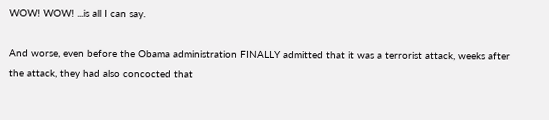WOW! WOW! ...is all I can say.

And worse, even before the Obama administration FINALLY admitted that it was a terrorist attack, weeks after the attack, they had also concocted that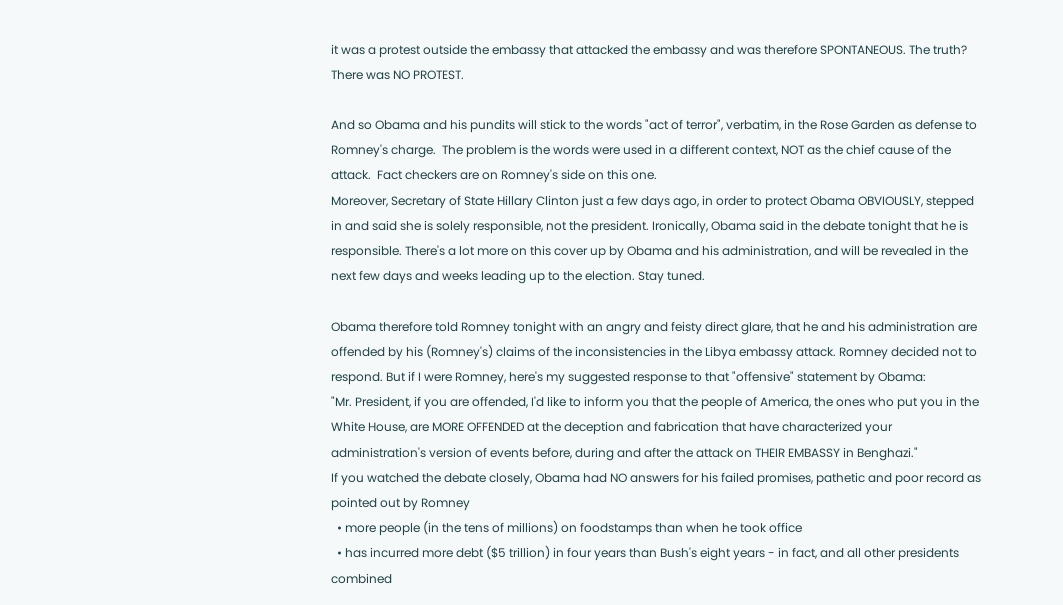it was a protest outside the embassy that attacked the embassy and was therefore SPONTANEOUS. The truth? There was NO PROTEST.

And so Obama and his pundits will stick to the words "act of terror", verbatim, in the Rose Garden as defense to Romney's charge.  The problem is the words were used in a different context, NOT as the chief cause of the attack.  Fact checkers are on Romney's side on this one.
Moreover, Secretary of State Hillary Clinton just a few days ago, in order to protect Obama OBVIOUSLY, stepped in and said she is solely responsible, not the president. Ironically, Obama said in the debate tonight that he is responsible. There's a lot more on this cover up by Obama and his administration, and will be revealed in the next few days and weeks leading up to the election. Stay tuned.

Obama therefore told Romney tonight with an angry and feisty direct glare, that he and his administration are offended by his (Romney's) claims of the inconsistencies in the Libya embassy attack. Romney decided not to respond. But if I were Romney, here's my suggested response to that "offensive" statement by Obama:
"Mr. President, if you are offended, I'd like to inform you that the people of America, the ones who put you in the White House, are MORE OFFENDED at the deception and fabrication that have characterized your administration's version of events before, during and after the attack on THEIR EMBASSY in Benghazi."
If you watched the debate closely, Obama had NO answers for his failed promises, pathetic and poor record as pointed out by Romney
  • more people (in the tens of millions) on foodstamps than when he took office
  • has incurred more debt ($5 trillion) in four years than Bush's eight years - in fact, and all other presidents combined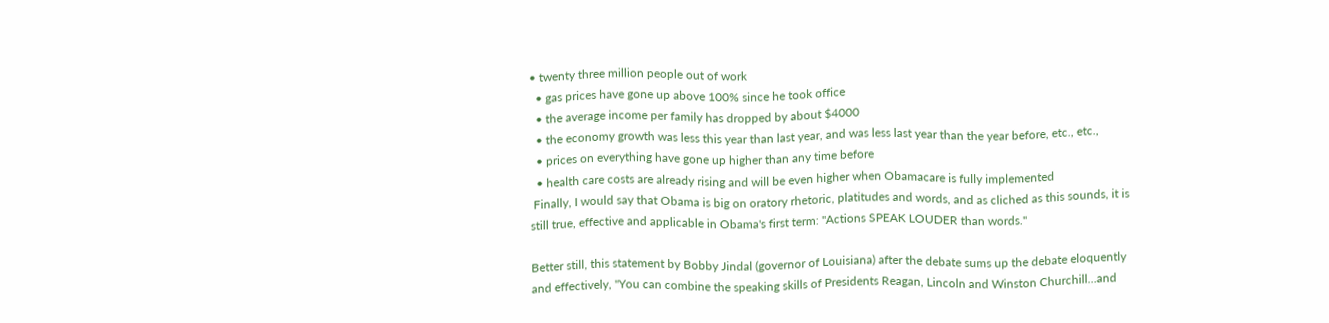• twenty three million people out of work
  • gas prices have gone up above 100% since he took office
  • the average income per family has dropped by about $4000
  • the economy growth was less this year than last year, and was less last year than the year before, etc., etc.,
  • prices on everything have gone up higher than any time before
  • health care costs are already rising and will be even higher when Obamacare is fully implemented
 Finally, I would say that Obama is big on oratory rhetoric, platitudes and words, and as cliched as this sounds, it is still true, effective and applicable in Obama's first term: "Actions SPEAK LOUDER than words."

Better still, this statement by Bobby Jindal (governor of Louisiana) after the debate sums up the debate eloquently and effectively, "You can combine the speaking skills of Presidents Reagan, Lincoln and Winston Churchill…and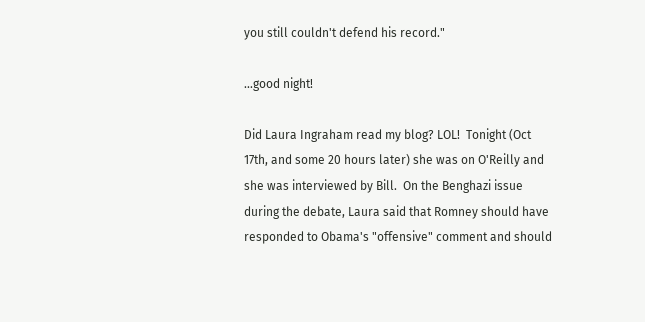you still couldn't defend his record."

...good night!

Did Laura Ingraham read my blog? LOL!  Tonight (Oct 17th, and some 20 hours later) she was on O'Reilly and she was interviewed by Bill.  On the Benghazi issue during the debate, Laura said that Romney should have responded to Obama's "offensive" comment and should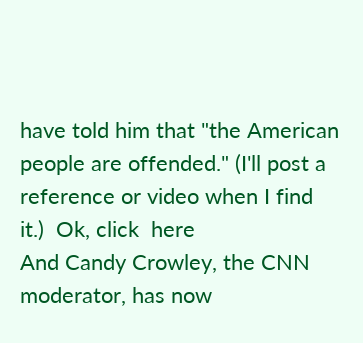have told him that "the American people are offended." (I'll post a reference or video when I find it.)  Ok, click  here
And Candy Crowley, the CNN moderator, has now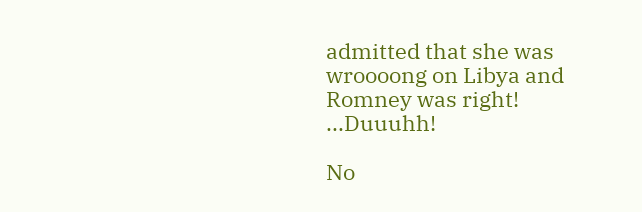admitted that she was wroooong on Libya and Romney was right!  ...Duuuhh!

No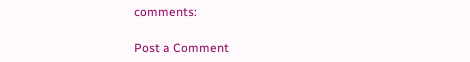comments:

Post a Comment